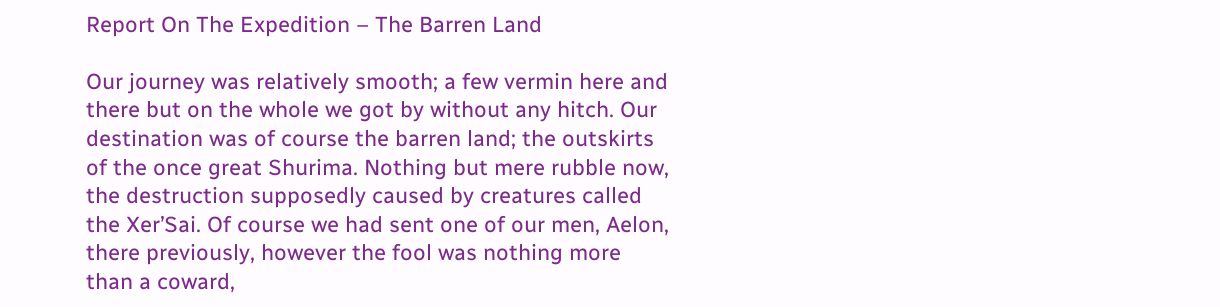Report On The Expedition – The Barren Land

Our journey was relatively smooth; a few vermin here and there but on the whole we got by without any hitch. Our destination was of course the barren land; the outskirts of the once great Shurima. Nothing but mere rubble now, the destruction supposedly caused by creatures called the Xer’Sai. Of course we had sent one of our men, Aelon, there previously, however the fool was nothing more than a coward,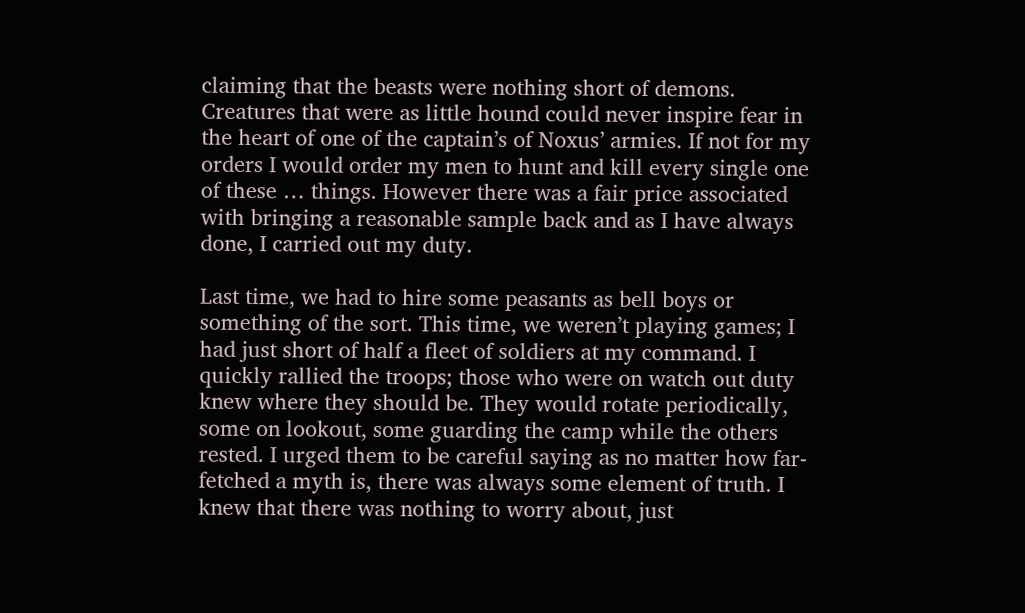claiming that the beasts were nothing short of demons. Creatures that were as little hound could never inspire fear in the heart of one of the captain’s of Noxus’ armies. If not for my orders I would order my men to hunt and kill every single one of these … things. However there was a fair price associated with bringing a reasonable sample back and as I have always done, I carried out my duty.

Last time, we had to hire some peasants as bell boys or something of the sort. This time, we weren’t playing games; I had just short of half a fleet of soldiers at my command. I quickly rallied the troops; those who were on watch out duty knew where they should be. They would rotate periodically, some on lookout, some guarding the camp while the others rested. I urged them to be careful saying as no matter how far-fetched a myth is, there was always some element of truth. I knew that there was nothing to worry about, just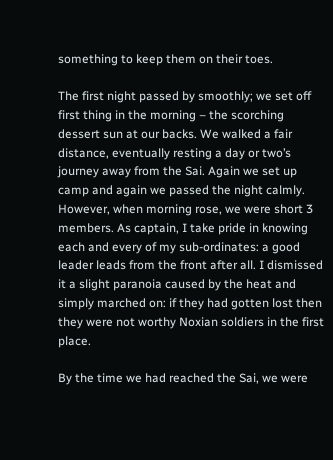something to keep them on their toes.

The first night passed by smoothly; we set off first thing in the morning – the scorching dessert sun at our backs. We walked a fair distance, eventually resting a day or two’s journey away from the Sai. Again we set up camp and again we passed the night calmly. However, when morning rose, we were short 3 members. As captain, I take pride in knowing each and every of my sub-ordinates: a good leader leads from the front after all. I dismissed it a slight paranoia caused by the heat and simply marched on: if they had gotten lost then they were not worthy Noxian soldiers in the first place.

By the time we had reached the Sai, we were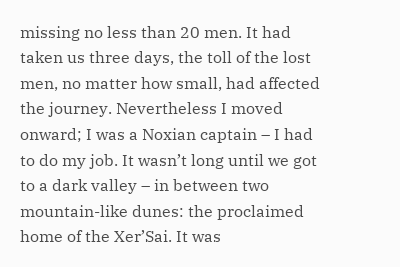missing no less than 20 men. It had taken us three days, the toll of the lost men, no matter how small, had affected the journey. Nevertheless I moved onward; I was a Noxian captain – I had to do my job. It wasn’t long until we got to a dark valley – in between two mountain-like dunes: the proclaimed home of the Xer’Sai. It was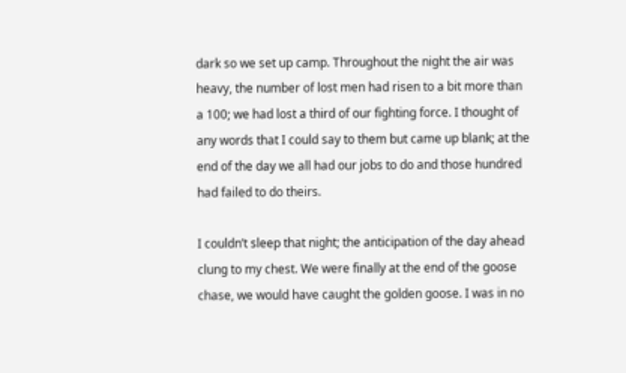dark so we set up camp. Throughout the night the air was heavy, the number of lost men had risen to a bit more than a 100; we had lost a third of our fighting force. I thought of any words that I could say to them but came up blank; at the end of the day we all had our jobs to do and those hundred had failed to do theirs.

I couldn’t sleep that night; the anticipation of the day ahead clung to my chest. We were finally at the end of the goose chase, we would have caught the golden goose. I was in no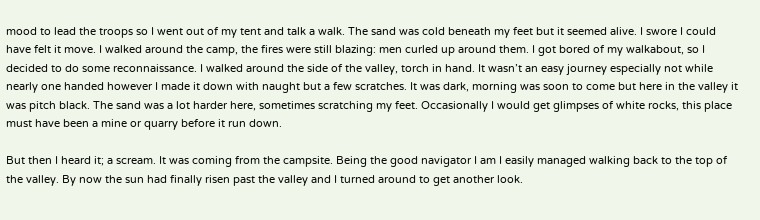mood to lead the troops so I went out of my tent and talk a walk. The sand was cold beneath my feet but it seemed alive. I swore I could have felt it move. I walked around the camp, the fires were still blazing: men curled up around them. I got bored of my walkabout, so I decided to do some reconnaissance. I walked around the side of the valley, torch in hand. It wasn’t an easy journey especially not while nearly one handed however I made it down with naught but a few scratches. It was dark, morning was soon to come but here in the valley it was pitch black. The sand was a lot harder here, sometimes scratching my feet. Occasionally I would get glimpses of white rocks, this place must have been a mine or quarry before it run down.

But then I heard it; a scream. It was coming from the campsite. Being the good navigator I am I easily managed walking back to the top of the valley. By now the sun had finally risen past the valley and I turned around to get another look.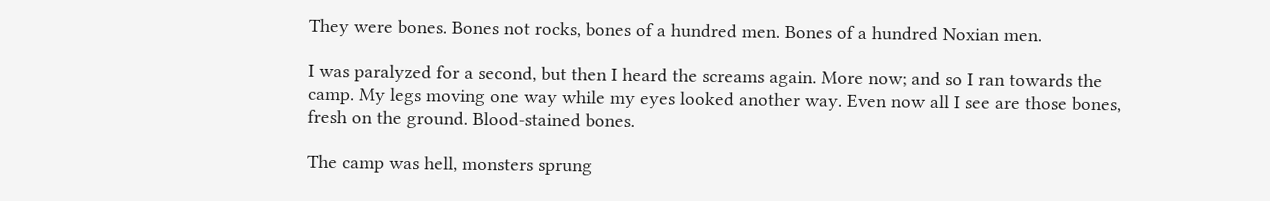They were bones. Bones not rocks, bones of a hundred men. Bones of a hundred Noxian men.

I was paralyzed for a second, but then I heard the screams again. More now; and so I ran towards the camp. My legs moving one way while my eyes looked another way. Even now all I see are those bones, fresh on the ground. Blood-stained bones.

The camp was hell, monsters sprung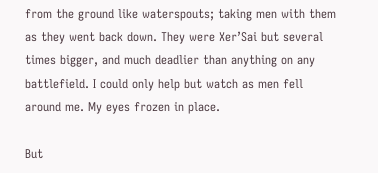from the ground like waterspouts; taking men with them as they went back down. They were Xer’Sai but several times bigger, and much deadlier than anything on any battlefield. I could only help but watch as men fell around me. My eyes frozen in place.

But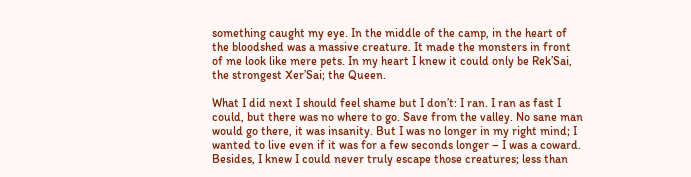something caught my eye. In the middle of the camp, in the heart of the bloodshed was a massive creature. It made the monsters in front of me look like mere pets. In my heart I knew it could only be Rek’Sai, the strongest Xer’Sai; the Queen.

What I did next I should feel shame but I don’t: I ran. I ran as fast I could, but there was no where to go. Save from the valley. No sane man would go there, it was insanity. But I was no longer in my right mind; I wanted to live even if it was for a few seconds longer – I was a coward. Besides, I knew I could never truly escape those creatures; less than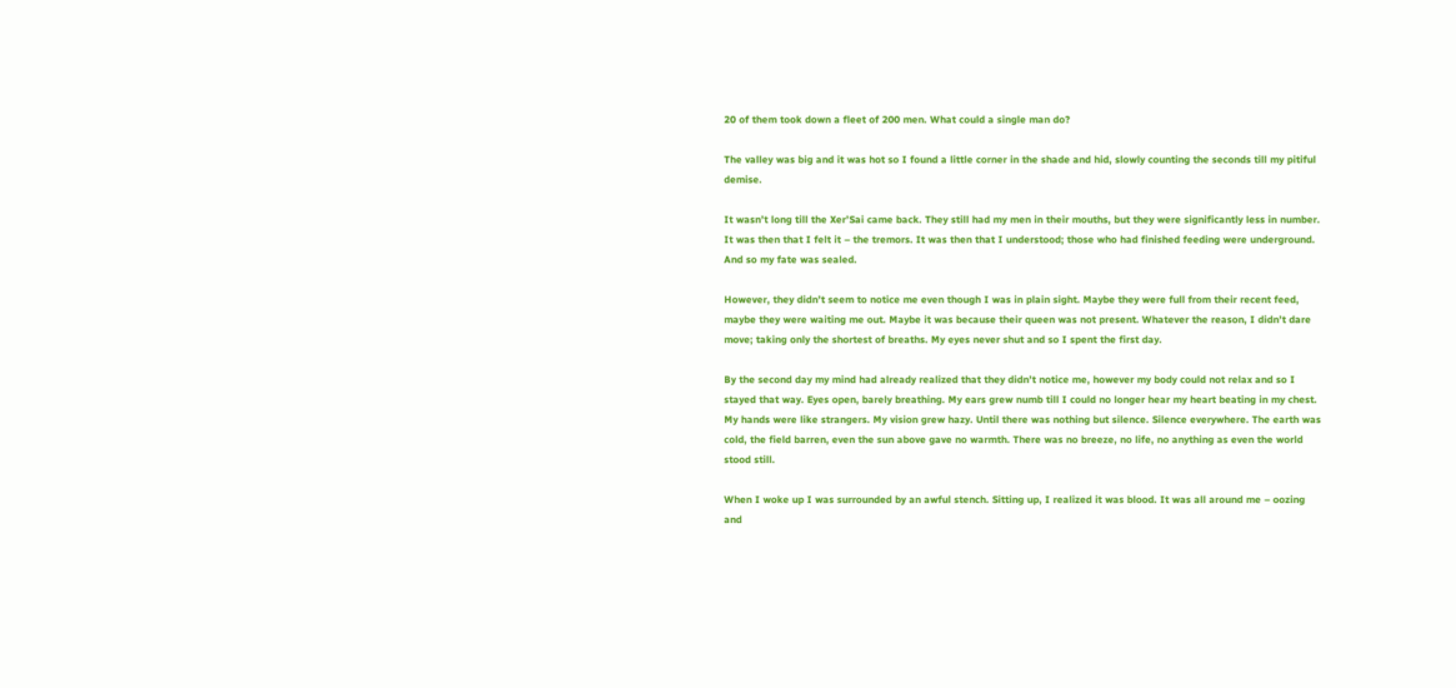20 of them took down a fleet of 200 men. What could a single man do?

The valley was big and it was hot so I found a little corner in the shade and hid, slowly counting the seconds till my pitiful demise.

It wasn’t long till the Xer’Sai came back. They still had my men in their mouths, but they were significantly less in number. It was then that I felt it – the tremors. It was then that I understood; those who had finished feeding were underground. And so my fate was sealed.

However, they didn’t seem to notice me even though I was in plain sight. Maybe they were full from their recent feed, maybe they were waiting me out. Maybe it was because their queen was not present. Whatever the reason, I didn’t dare move; taking only the shortest of breaths. My eyes never shut and so I spent the first day.

By the second day my mind had already realized that they didn’t notice me, however my body could not relax and so I stayed that way. Eyes open, barely breathing. My ears grew numb till I could no longer hear my heart beating in my chest. My hands were like strangers. My vision grew hazy. Until there was nothing but silence. Silence everywhere. The earth was cold, the field barren, even the sun above gave no warmth. There was no breeze, no life, no anything as even the world stood still.

When I woke up I was surrounded by an awful stench. Sitting up, I realized it was blood. It was all around me – oozing and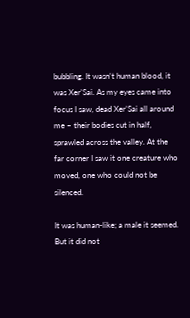bubbling. It wasn’t human blood, it was Xer’Sai. As my eyes came into focus I saw, dead Xer’Sai all around me – their bodies cut in half, sprawled across the valley. At the far corner I saw it one creature who moved, one who could not be silenced.

It was human-like; a male it seemed. But it did not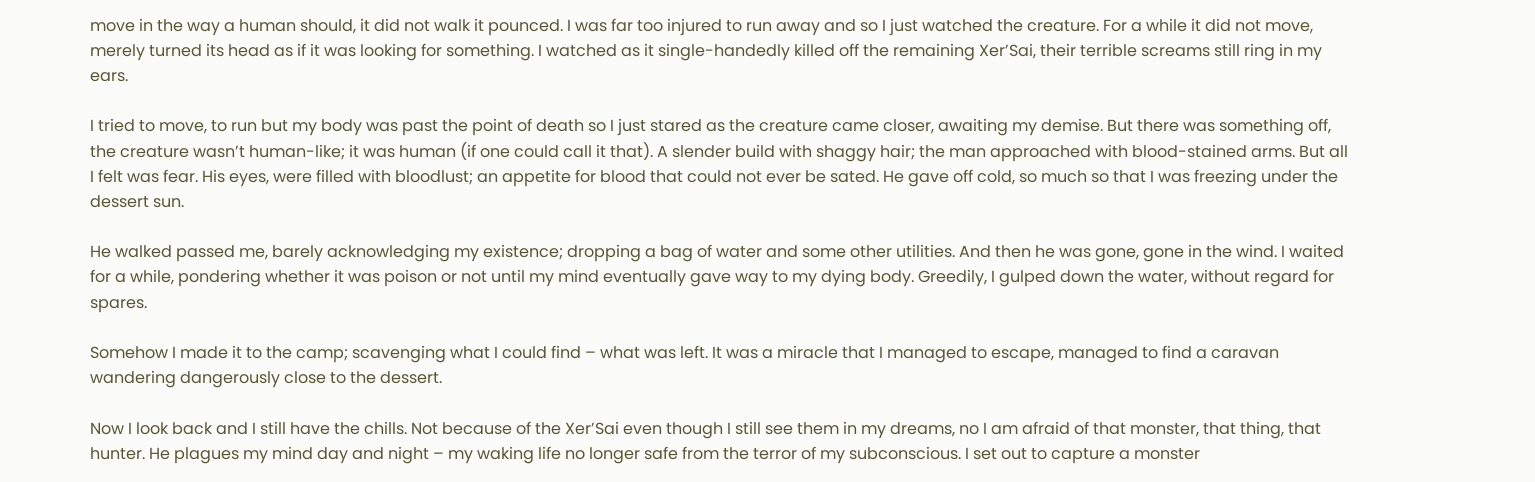move in the way a human should, it did not walk it pounced. I was far too injured to run away and so I just watched the creature. For a while it did not move, merely turned its head as if it was looking for something. I watched as it single-handedly killed off the remaining Xer’Sai, their terrible screams still ring in my ears.

I tried to move, to run but my body was past the point of death so I just stared as the creature came closer, awaiting my demise. But there was something off, the creature wasn’t human-like; it was human (if one could call it that). A slender build with shaggy hair; the man approached with blood-stained arms. But all I felt was fear. His eyes, were filled with bloodlust; an appetite for blood that could not ever be sated. He gave off cold, so much so that I was freezing under the dessert sun.

He walked passed me, barely acknowledging my existence; dropping a bag of water and some other utilities. And then he was gone, gone in the wind. I waited for a while, pondering whether it was poison or not until my mind eventually gave way to my dying body. Greedily, I gulped down the water, without regard for spares.

Somehow I made it to the camp; scavenging what I could find – what was left. It was a miracle that I managed to escape, managed to find a caravan wandering dangerously close to the dessert.

Now I look back and I still have the chills. Not because of the Xer’Sai even though I still see them in my dreams, no I am afraid of that monster, that thing, that hunter. He plagues my mind day and night – my waking life no longer safe from the terror of my subconscious. I set out to capture a monster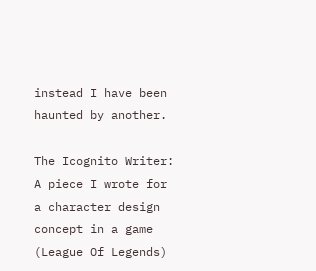instead I have been haunted by another.

The Icognito Writer: A piece I wrote for a character design concept in a game (League Of Legends)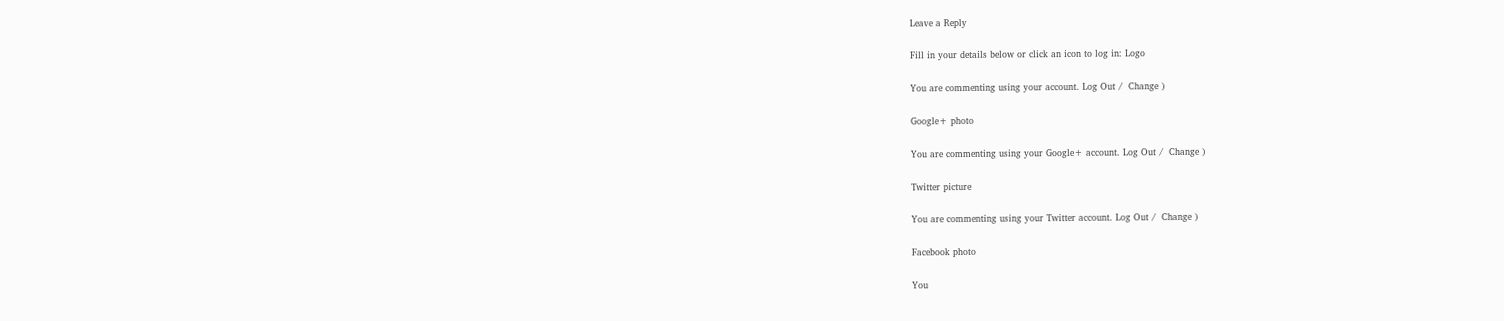Leave a Reply

Fill in your details below or click an icon to log in: Logo

You are commenting using your account. Log Out /  Change )

Google+ photo

You are commenting using your Google+ account. Log Out /  Change )

Twitter picture

You are commenting using your Twitter account. Log Out /  Change )

Facebook photo

You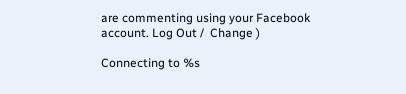are commenting using your Facebook account. Log Out /  Change )

Connecting to %s